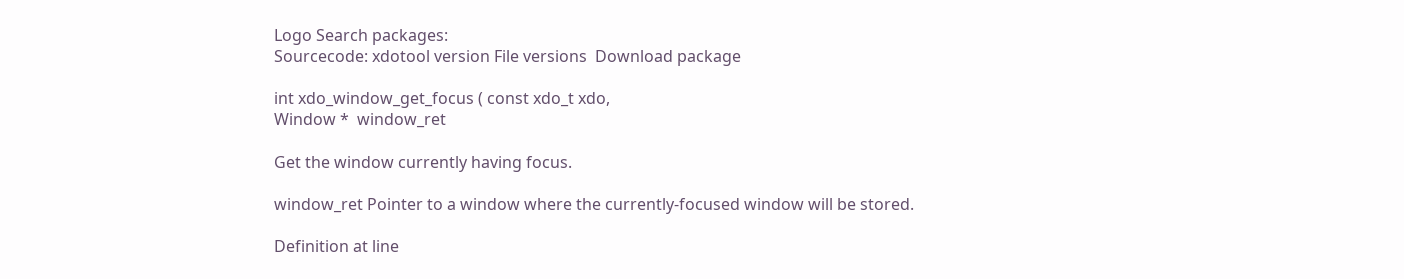Logo Search packages:
Sourcecode: xdotool version File versions  Download package

int xdo_window_get_focus ( const xdo_t xdo,
Window *  window_ret

Get the window currently having focus.

window_ret Pointer to a window where the currently-focused window will be stored.

Definition at line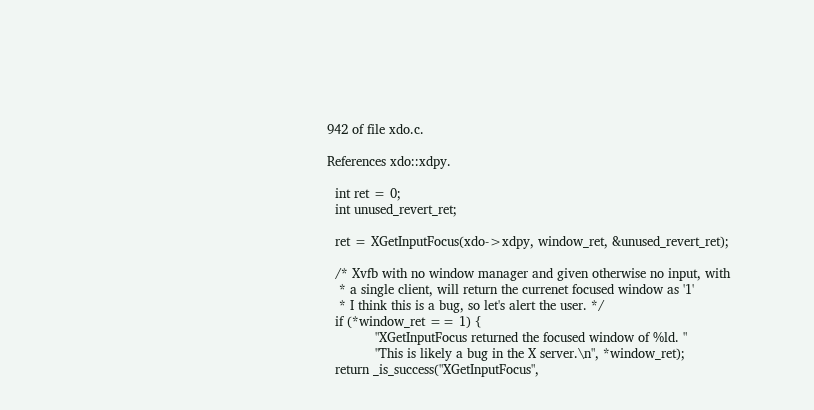942 of file xdo.c.

References xdo::xdpy.

  int ret = 0;
  int unused_revert_ret;

  ret = XGetInputFocus(xdo->xdpy, window_ret, &unused_revert_ret);

  /* Xvfb with no window manager and given otherwise no input, with
   * a single client, will return the currenet focused window as '1'
   * I think this is a bug, so let's alert the user. */
  if (*window_ret == 1) {
            "XGetInputFocus returned the focused window of %ld. "
            "This is likely a bug in the X server.\n", *window_ret);
  return _is_success("XGetInputFocus",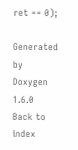ret == 0);

Generated by  Doxygen 1.6.0   Back to index